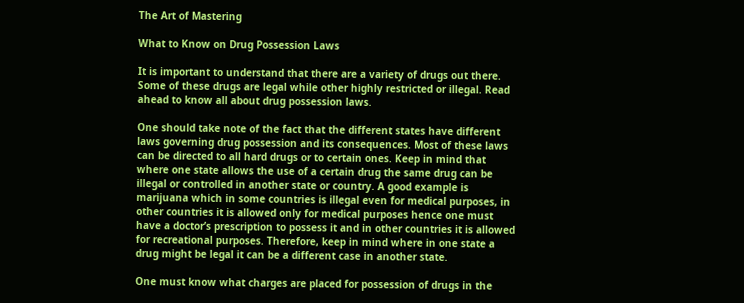The Art of Mastering

What to Know on Drug Possession Laws

It is important to understand that there are a variety of drugs out there. Some of these drugs are legal while other highly restricted or illegal. Read ahead to know all about drug possession laws.

One should take note of the fact that the different states have different laws governing drug possession and its consequences. Most of these laws can be directed to all hard drugs or to certain ones. Keep in mind that where one state allows the use of a certain drug the same drug can be illegal or controlled in another state or country. A good example is marijuana which in some countries is illegal even for medical purposes, in other countries it is allowed only for medical purposes hence one must have a doctor’s prescription to possess it and in other countries it is allowed for recreational purposes. Therefore, keep in mind where in one state a drug might be legal it can be a different case in another state.

One must know what charges are placed for possession of drugs in the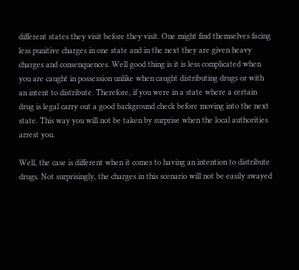different states they visit before they visit. One might find themselves facing less punitive charges in one state and in the next they are given heavy charges and consenquences. Well good thing is it is less complicated when you are caught in possession unlike when caught distributing drugs or with an intent to distribute. Therefore, if you were in a state where a certain drug is legal carry out a good background check before moving into the next state. This way you will not be taken by surprise when the local authorities arrest you.

Well, the case is different when it comes to having an intention to distribute drugs. Not surprisingly, the charges in this scenario will not be easily swayed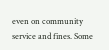even on community service and fines. Some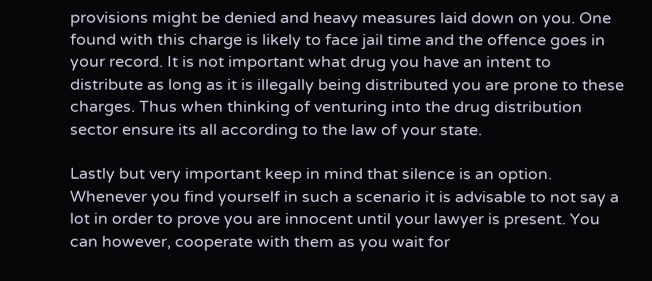provisions might be denied and heavy measures laid down on you. One found with this charge is likely to face jail time and the offence goes in your record. It is not important what drug you have an intent to distribute as long as it is illegally being distributed you are prone to these charges. Thus when thinking of venturing into the drug distribution sector ensure its all according to the law of your state.

Lastly but very important keep in mind that silence is an option. Whenever you find yourself in such a scenario it is advisable to not say a lot in order to prove you are innocent until your lawyer is present. You can however, cooperate with them as you wait for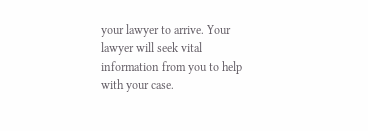your lawyer to arrive. Your lawyer will seek vital information from you to help with your case.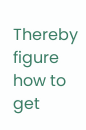Thereby figure how to get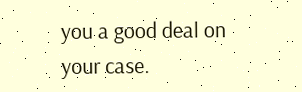you a good deal on your case.